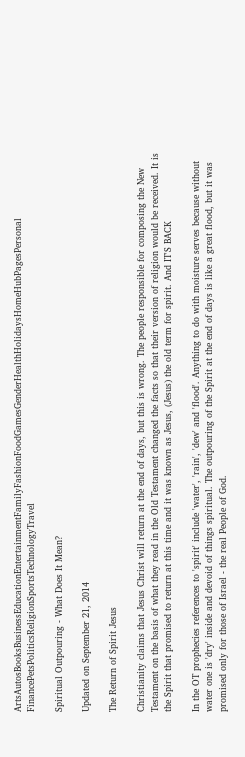ArtsAutosBooksBusinessEducationEntertainmentFamilyFashionFoodGamesGenderHealthHolidaysHomeHubPagesPersonal FinancePetsPoliticsReligionSportsTechnologyTravel

Spiritual Outpouring - What Does It Mean?

Updated on September 21, 2014

The Return of Spirit Jesus

Christianity claims that Jesus Christ will return at the end of days, but this is wrong. The people responsible for composing the New Testament on the basis of what they read in the Old Testament changed the facts so that their version of religion would be received. It is the Spirit that promised to return at this time and it was known as Jesus, (Jesus) the old term for spirit. And IT'S BACK

In the OT prophecies references to 'spirit' include 'water', 'rain', 'dew' and 'flood'. Anything to do with moisture serves because without water one is 'dry' inside and devoid of things spiritual. The outpouring of the Spirit at the end of days is like a great flood, but it was promised only for those of Israel - the real People of God.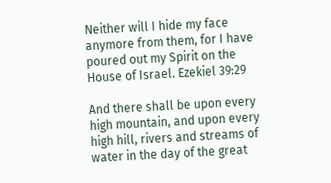Neither will I hide my face anymore from them, for I have poured out my Spirit on the House of Israel. Ezekiel 39:29

And there shall be upon every high mountain, and upon every high hill, rivers and streams of water in the day of the great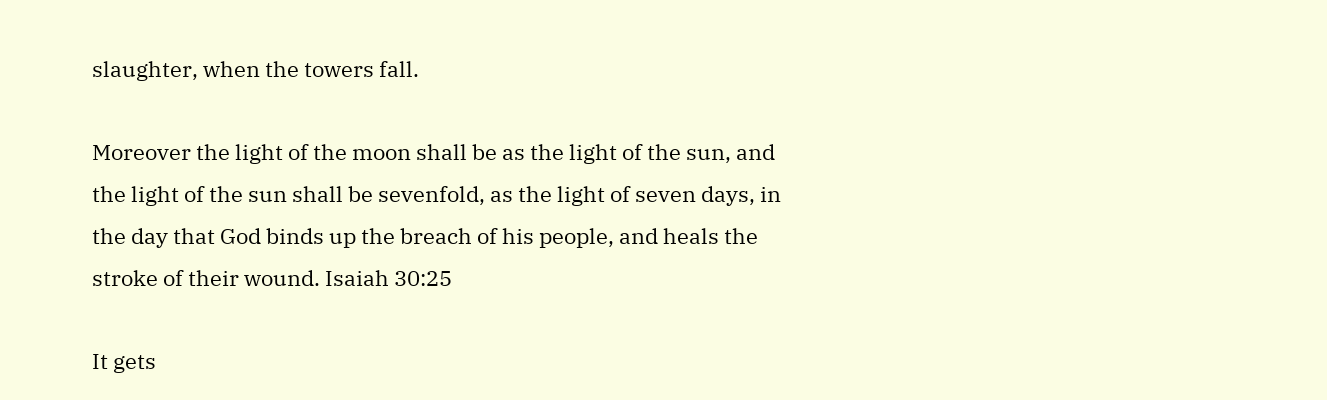slaughter, when the towers fall.

Moreover the light of the moon shall be as the light of the sun, and the light of the sun shall be sevenfold, as the light of seven days, in the day that God binds up the breach of his people, and heals the stroke of their wound. Isaiah 30:25

It gets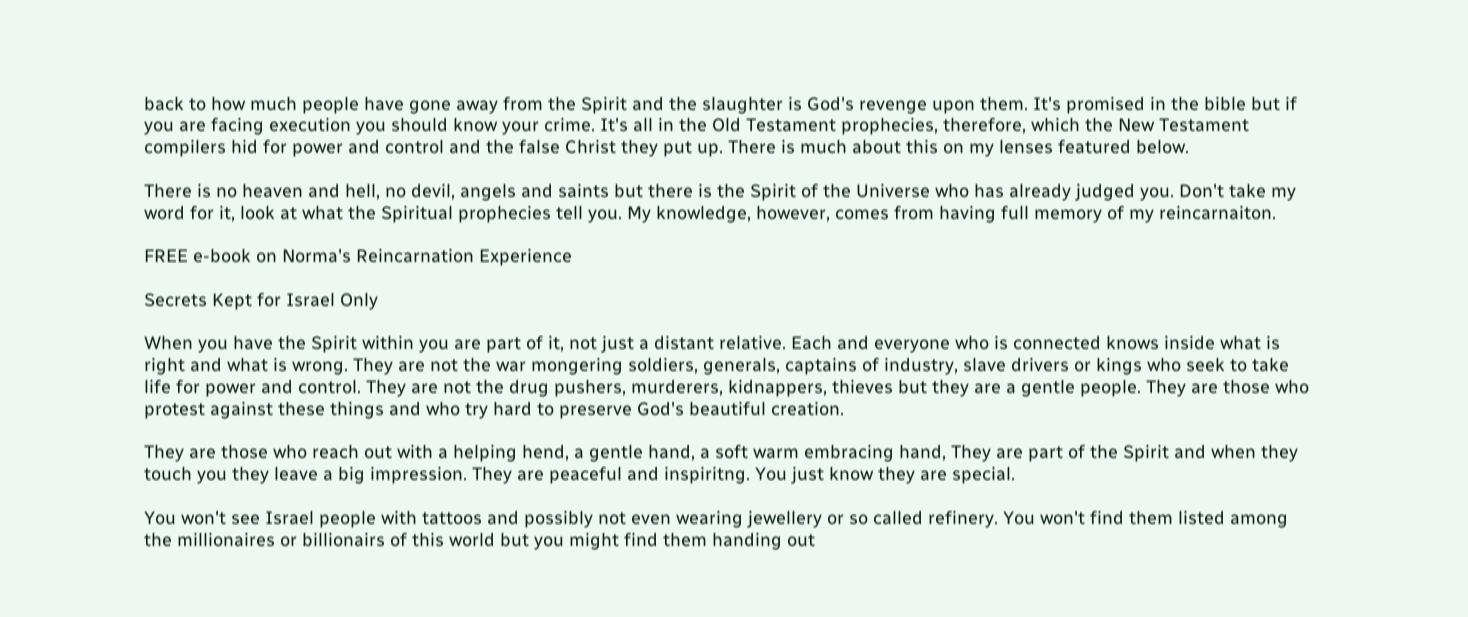back to how much people have gone away from the Spirit and the slaughter is God's revenge upon them. It's promised in the bible but if you are facing execution you should know your crime. It's all in the Old Testament prophecies, therefore, which the New Testament compilers hid for power and control and the false Christ they put up. There is much about this on my lenses featured below.

There is no heaven and hell, no devil, angels and saints but there is the Spirit of the Universe who has already judged you. Don't take my word for it, look at what the Spiritual prophecies tell you. My knowledge, however, comes from having full memory of my reincarnaiton.

FREE e-book on Norma's Reincarnation Experience

Secrets Kept for Israel Only

When you have the Spirit within you are part of it, not just a distant relative. Each and everyone who is connected knows inside what is right and what is wrong. They are not the war mongering soldiers, generals, captains of industry, slave drivers or kings who seek to take life for power and control. They are not the drug pushers, murderers, kidnappers, thieves but they are a gentle people. They are those who protest against these things and who try hard to preserve God's beautiful creation.

They are those who reach out with a helping hend, a gentle hand, a soft warm embracing hand, They are part of the Spirit and when they touch you they leave a big impression. They are peaceful and inspiritng. You just know they are special.

You won't see Israel people with tattoos and possibly not even wearing jewellery or so called refinery. You won't find them listed among the millionaires or billionairs of this world but you might find them handing out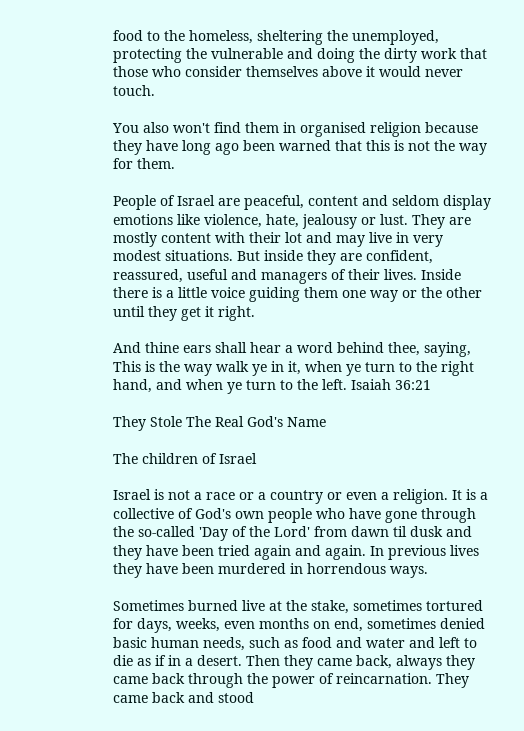food to the homeless, sheltering the unemployed, protecting the vulnerable and doing the dirty work that those who consider themselves above it would never touch.

You also won't find them in organised religion because they have long ago been warned that this is not the way for them.

People of Israel are peaceful, content and seldom display emotions like violence, hate, jealousy or lust. They are mostly content with their lot and may live in very modest situations. But inside they are confident, reassured, useful and managers of their lives. Inside there is a little voice guiding them one way or the other until they get it right.

And thine ears shall hear a word behind thee, saying, This is the way walk ye in it, when ye turn to the right hand, and when ye turn to the left. Isaiah 36:21

They Stole The Real God's Name

The children of Israel

Israel is not a race or a country or even a religion. It is a collective of God's own people who have gone through the so-called 'Day of the Lord' from dawn til dusk and they have been tried again and again. In previous lives they have been murdered in horrendous ways.

Sometimes burned live at the stake, sometimes tortured for days, weeks, even months on end, sometimes denied basic human needs, such as food and water and left to die as if in a desert. Then they came back, always they came back through the power of reincarnation. They came back and stood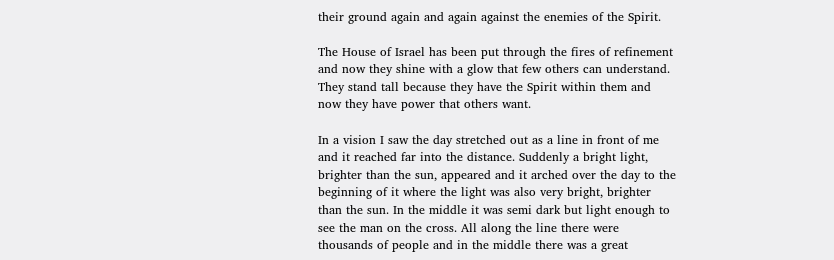their ground again and again against the enemies of the Spirit.

The House of Israel has been put through the fires of refinement and now they shine with a glow that few others can understand. They stand tall because they have the Spirit within them and now they have power that others want.

In a vision I saw the day stretched out as a line in front of me and it reached far into the distance. Suddenly a bright light, brighter than the sun, appeared and it arched over the day to the beginning of it where the light was also very bright, brighter than the sun. In the middle it was semi dark but light enough to see the man on the cross. All along the line there were thousands of people and in the middle there was a great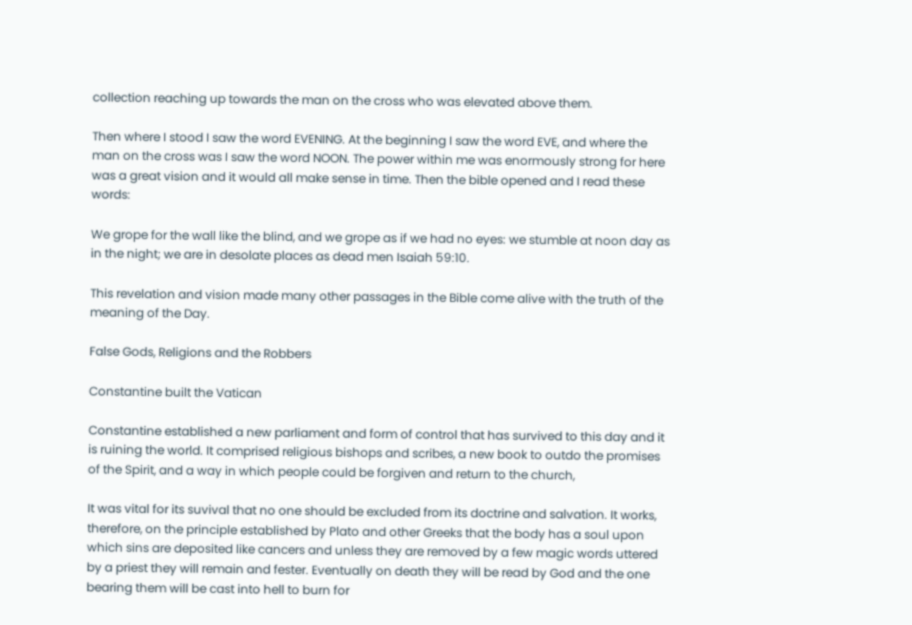collection reaching up towards the man on the cross who was elevated above them.

Then where I stood I saw the word EVENING. At the beginning I saw the word EVE, and where the man on the cross was I saw the word NOON. The power within me was enormously strong for here was a great vision and it would all make sense in time. Then the bible opened and I read these words:

We grope for the wall like the blind, and we grope as if we had no eyes: we stumble at noon day as in the night; we are in desolate places as dead men Isaiah 59:10.

This revelation and vision made many other passages in the Bible come alive with the truth of the meaning of the Day.

False Gods, Religions and the Robbers

Constantine built the Vatican

Constantine established a new parliament and form of control that has survived to this day and it is ruining the world. It comprised religious bishops and scribes, a new book to outdo the promises of the Spirit, and a way in which people could be forgiven and return to the church,

It was vital for its suvival that no one should be excluded from its doctrine and salvation. It works, therefore, on the principle established by Plato and other Greeks that the body has a soul upon which sins are deposited like cancers and unless they are removed by a few magic words uttered by a priest they will remain and fester. Eventually on death they will be read by God and the one bearing them will be cast into hell to burn for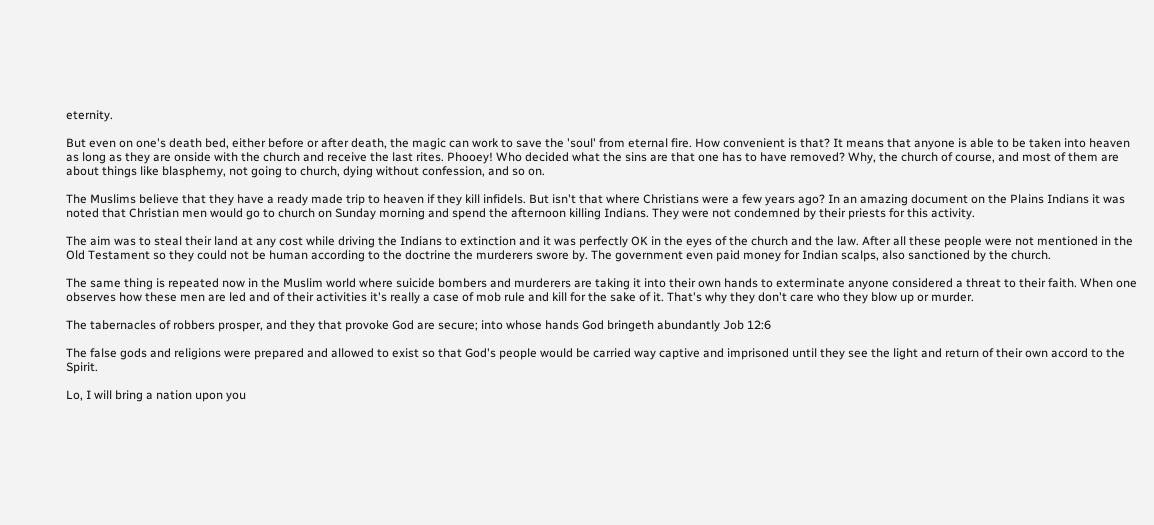eternity.

But even on one's death bed, either before or after death, the magic can work to save the 'soul' from eternal fire. How convenient is that? It means that anyone is able to be taken into heaven as long as they are onside with the church and receive the last rites. Phooey! Who decided what the sins are that one has to have removed? Why, the church of course, and most of them are about things like blasphemy, not going to church, dying without confession, and so on.

The Muslims believe that they have a ready made trip to heaven if they kill infidels. But isn't that where Christians were a few years ago? In an amazing document on the Plains Indians it was noted that Christian men would go to church on Sunday morning and spend the afternoon killing Indians. They were not condemned by their priests for this activity.

The aim was to steal their land at any cost while driving the Indians to extinction and it was perfectly OK in the eyes of the church and the law. After all these people were not mentioned in the Old Testament so they could not be human according to the doctrine the murderers swore by. The government even paid money for Indian scalps, also sanctioned by the church.

The same thing is repeated now in the Muslim world where suicide bombers and murderers are taking it into their own hands to exterminate anyone considered a threat to their faith. When one observes how these men are led and of their activities it's really a case of mob rule and kill for the sake of it. That's why they don't care who they blow up or murder.

The tabernacles of robbers prosper, and they that provoke God are secure; into whose hands God bringeth abundantly Job 12:6

The false gods and religions were prepared and allowed to exist so that God's people would be carried way captive and imprisoned until they see the light and return of their own accord to the Spirit.

Lo, I will bring a nation upon you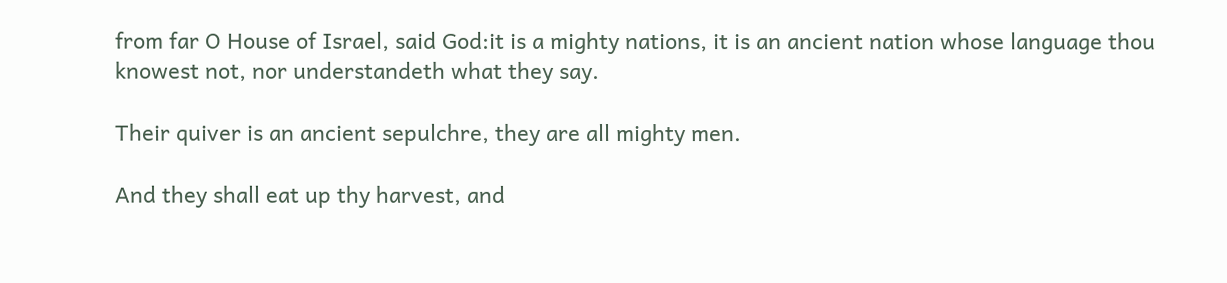from far O House of Israel, said God:it is a mighty nations, it is an ancient nation whose language thou knowest not, nor understandeth what they say.

Their quiver is an ancient sepulchre, they are all mighty men.

And they shall eat up thy harvest, and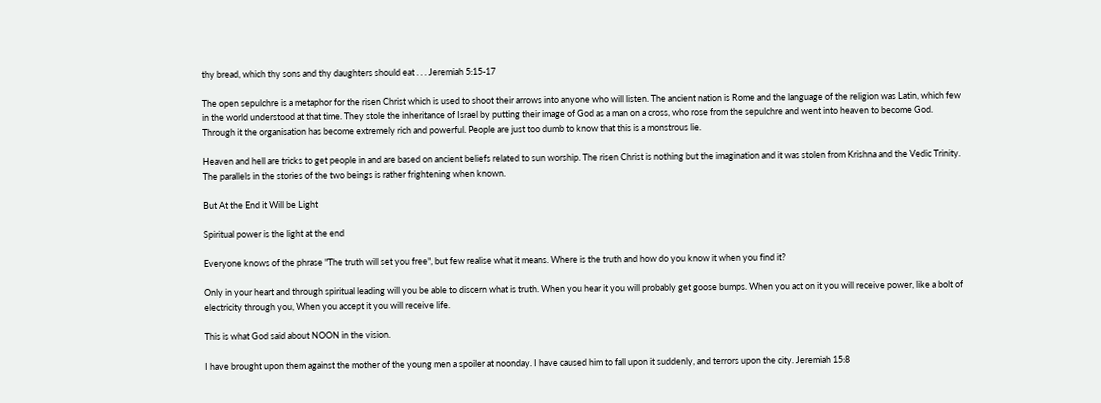thy bread, which thy sons and thy daughters should eat . . . Jeremiah 5:15-17

The open sepulchre is a metaphor for the risen Christ which is used to shoot their arrows into anyone who will listen. The ancient nation is Rome and the language of the religion was Latin, which few in the world understood at that time. They stole the inheritance of Israel by putting their image of God as a man on a cross, who rose from the sepulchre and went into heaven to become God. Through it the organisation has become extremely rich and powerful. People are just too dumb to know that this is a monstrous lie.

Heaven and hell are tricks to get people in and are based on ancient beliefs related to sun worship. The risen Christ is nothing but the imagination and it was stolen from Krishna and the Vedic Trinity. The parallels in the stories of the two beings is rather frightening when known.

But At the End it Will be Light

Spiritual power is the light at the end

Everyone knows of the phrase "The truth will set you free", but few realise what it means. Where is the truth and how do you know it when you find it?

Only in your heart and through spiritual leading will you be able to discern what is truth. When you hear it you will probably get goose bumps. When you act on it you will receive power, like a bolt of electricity through you, When you accept it you will receive life.

This is what God said about NOON in the vision.

I have brought upon them against the mother of the young men a spoiler at noonday. I have caused him to fall upon it suddenly, and terrors upon the city. Jeremiah 15:8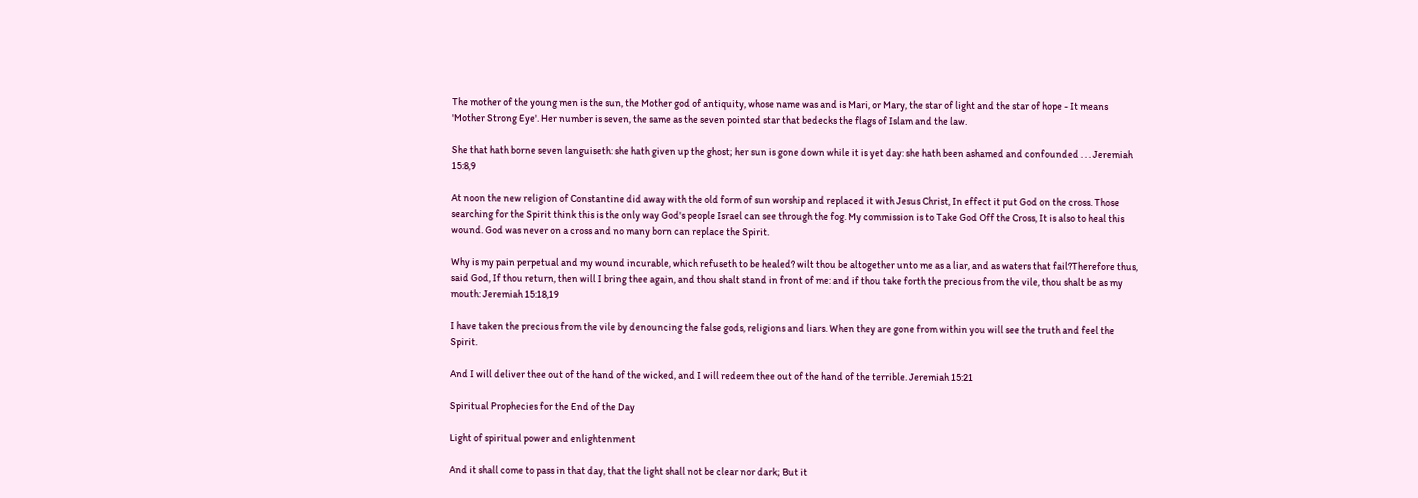The mother of the young men is the sun, the Mother god of antiquity, whose name was and is Mari, or Mary, the star of light and the star of hope - It means 'Mother Strong Eye'. Her number is seven, the same as the seven pointed star that bedecks the flags of Islam and the law.

She that hath borne seven languiseth: she hath given up the ghost; her sun is gone down while it is yet day: she hath been ashamed and confounded . . . Jeremiah 15:8,9

At noon the new religion of Constantine did away with the old form of sun worship and replaced it with Jesus Christ, In effect it put God on the cross. Those searching for the Spirit think this is the only way God's people Israel can see through the fog. My commission is to Take God Off the Cross, It is also to heal this wound. God was never on a cross and no many born can replace the Spirit.

Why is my pain perpetual and my wound incurable, which refuseth to be healed? wilt thou be altogether unto me as a liar, and as waters that fail?Therefore thus, said God, If thou return, then will I bring thee again, and thou shalt stand in front of me: and if thou take forth the precious from the vile, thou shalt be as my mouth: Jeremiah 15:18,19

I have taken the precious from the vile by denouncing the false gods, religions and liars. When they are gone from within you will see the truth and feel the Spirit.

And I will deliver thee out of the hand of the wicked, and I will redeem thee out of the hand of the terrible. Jeremiah 15:21

Spiritual Prophecies for the End of the Day

Light of spiritual power and enlightenment

And it shall come to pass in that day, that the light shall not be clear nor dark; But it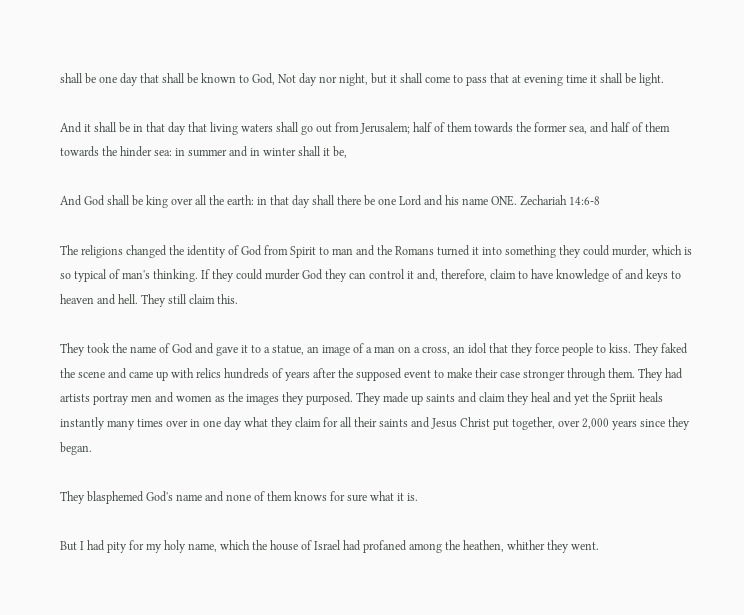shall be one day that shall be known to God, Not day nor night, but it shall come to pass that at evening time it shall be light.

And it shall be in that day that living waters shall go out from Jerusalem; half of them towards the former sea, and half of them towards the hinder sea: in summer and in winter shall it be,

And God shall be king over all the earth: in that day shall there be one Lord and his name ONE. Zechariah 14:6-8

The religions changed the identity of God from Spirit to man and the Romans turned it into something they could murder, which is so typical of man's thinking. If they could murder God they can control it and, therefore, claim to have knowledge of and keys to heaven and hell. They still claim this.

They took the name of God and gave it to a statue, an image of a man on a cross, an idol that they force people to kiss. They faked the scene and came up with relics hundreds of years after the supposed event to make their case stronger through them. They had artists portray men and women as the images they purposed. They made up saints and claim they heal and yet the Spriit heals instantly many times over in one day what they claim for all their saints and Jesus Christ put together, over 2,000 years since they began.

They blasphemed God's name and none of them knows for sure what it is.

But I had pity for my holy name, which the house of Israel had profaned among the heathen, whither they went.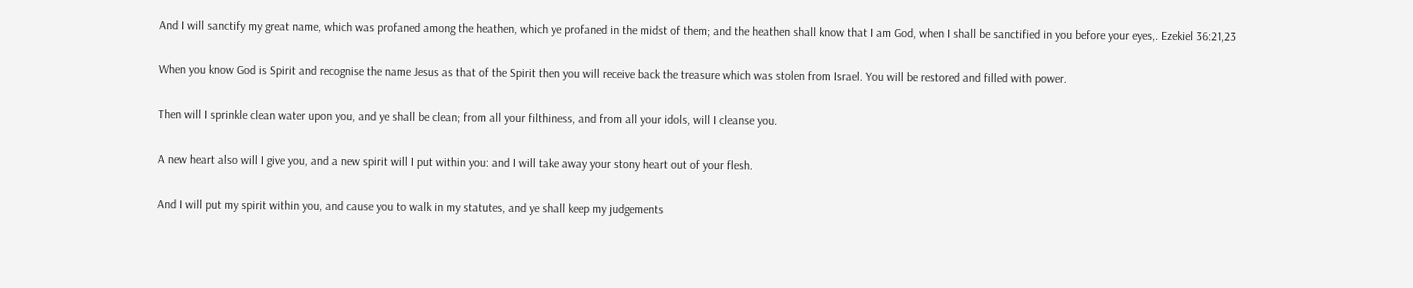And I will sanctify my great name, which was profaned among the heathen, which ye profaned in the midst of them; and the heathen shall know that I am God, when I shall be sanctified in you before your eyes,. Ezekiel 36:21,23

When you know God is Spirit and recognise the name Jesus as that of the Spirit then you will receive back the treasure which was stolen from Israel. You will be restored and filled with power.

Then will I sprinkle clean water upon you, and ye shall be clean; from all your filthiness, and from all your idols, will I cleanse you.

A new heart also will I give you, and a new spirit will I put within you: and I will take away your stony heart out of your flesh.

And I will put my spirit within you, and cause you to walk in my statutes, and ye shall keep my judgements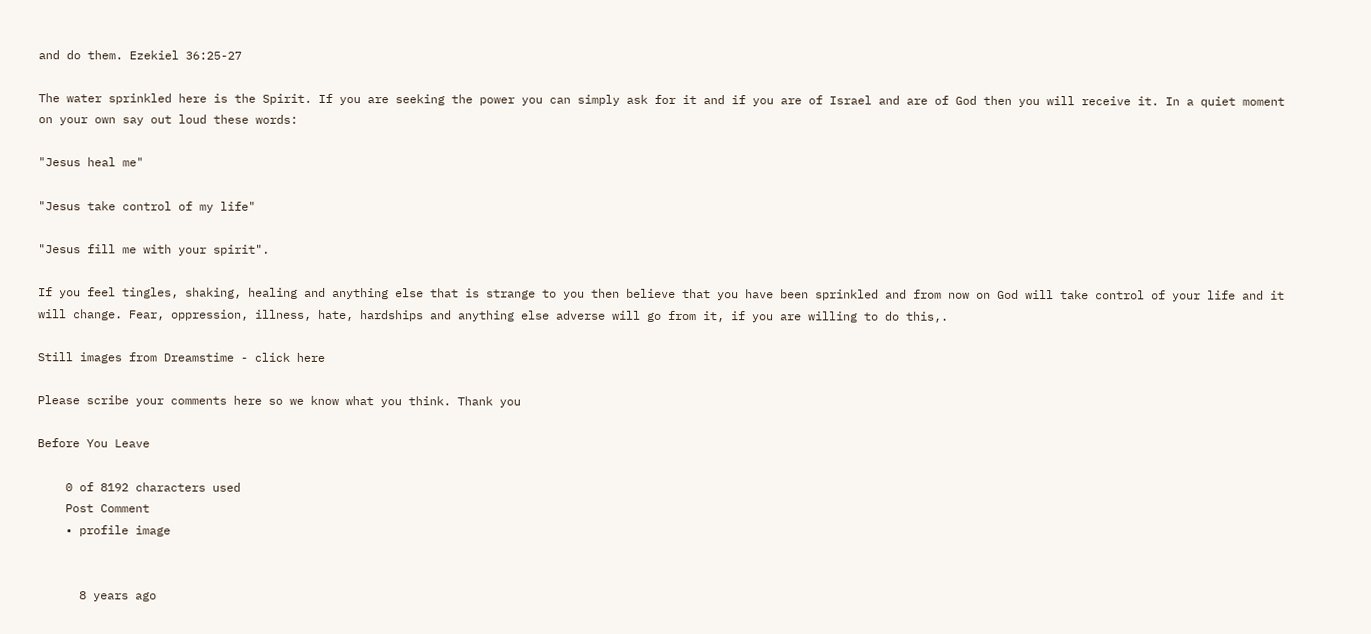and do them. Ezekiel 36:25-27

The water sprinkled here is the Spirit. If you are seeking the power you can simply ask for it and if you are of Israel and are of God then you will receive it. In a quiet moment on your own say out loud these words:

"Jesus heal me"

"Jesus take control of my life"

"Jesus fill me with your spirit".

If you feel tingles, shaking, healing and anything else that is strange to you then believe that you have been sprinkled and from now on God will take control of your life and it will change. Fear, oppression, illness, hate, hardships and anything else adverse will go from it, if you are willing to do this,.

Still images from Dreamstime - click here

Please scribe your comments here so we know what you think. Thank you

Before You Leave

    0 of 8192 characters used
    Post Comment
    • profile image


      8 years ago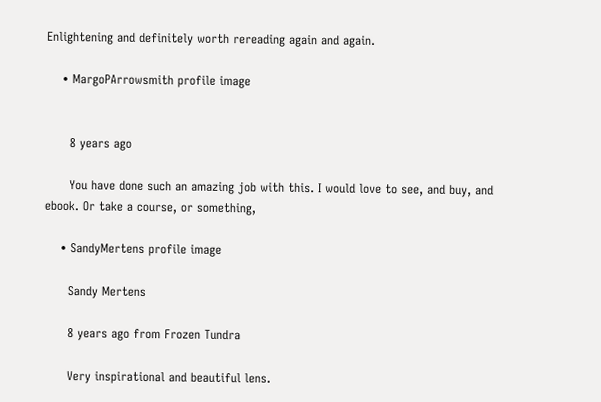Enlightening and definitely worth rereading again and again.

    • MargoPArrowsmith profile image


      8 years ago

      You have done such an amazing job with this. I would love to see, and buy, and ebook. Or take a course, or something,

    • SandyMertens profile image

      Sandy Mertens

      8 years ago from Frozen Tundra

      Very inspirational and beautiful lens.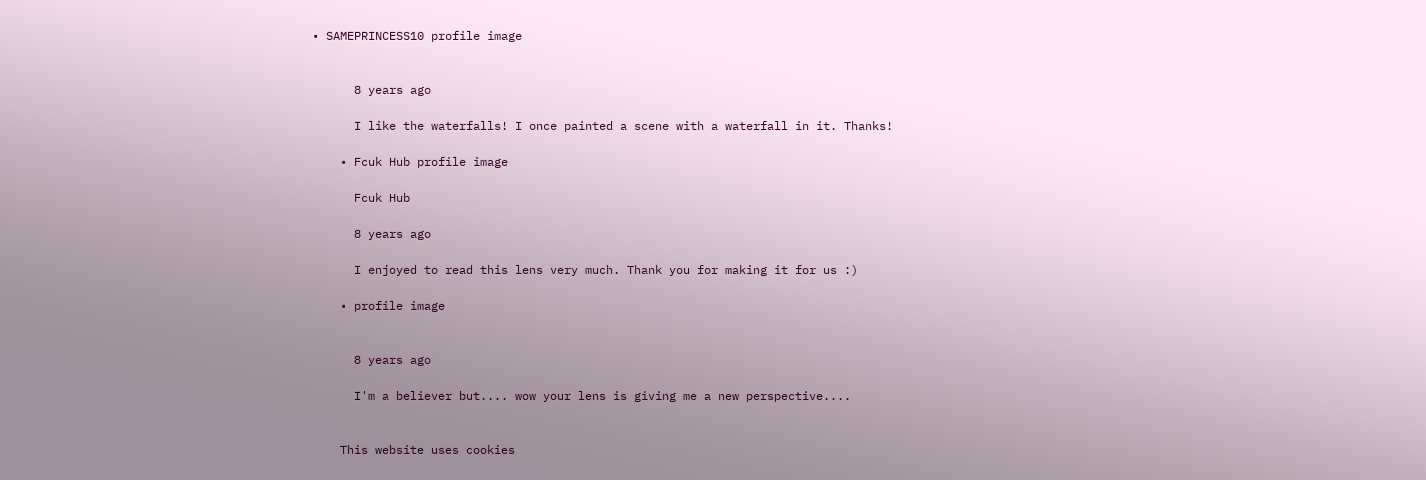• SAMEPRINCESS10 profile image


      8 years ago

      I like the waterfalls! I once painted a scene with a waterfall in it. Thanks!

    • Fcuk Hub profile image

      Fcuk Hub

      8 years ago

      I enjoyed to read this lens very much. Thank you for making it for us :)

    • profile image


      8 years ago

      I'm a believer but.... wow your lens is giving me a new perspective....


    This website uses cookies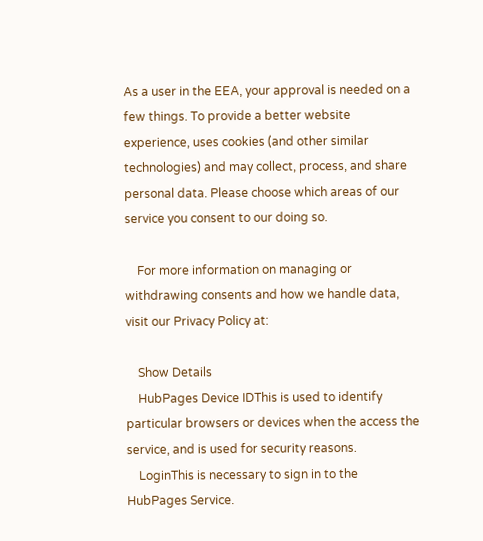As a user in the EEA, your approval is needed on a few things. To provide a better website experience, uses cookies (and other similar technologies) and may collect, process, and share personal data. Please choose which areas of our service you consent to our doing so.

    For more information on managing or withdrawing consents and how we handle data, visit our Privacy Policy at:

    Show Details
    HubPages Device IDThis is used to identify particular browsers or devices when the access the service, and is used for security reasons.
    LoginThis is necessary to sign in to the HubPages Service.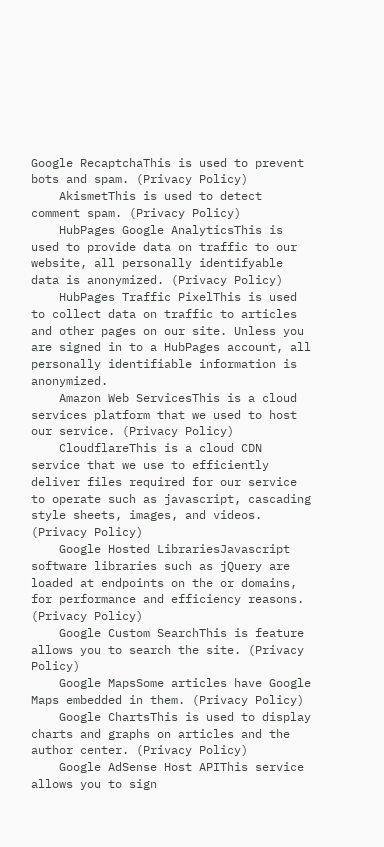Google RecaptchaThis is used to prevent bots and spam. (Privacy Policy)
    AkismetThis is used to detect comment spam. (Privacy Policy)
    HubPages Google AnalyticsThis is used to provide data on traffic to our website, all personally identifyable data is anonymized. (Privacy Policy)
    HubPages Traffic PixelThis is used to collect data on traffic to articles and other pages on our site. Unless you are signed in to a HubPages account, all personally identifiable information is anonymized.
    Amazon Web ServicesThis is a cloud services platform that we used to host our service. (Privacy Policy)
    CloudflareThis is a cloud CDN service that we use to efficiently deliver files required for our service to operate such as javascript, cascading style sheets, images, and videos. (Privacy Policy)
    Google Hosted LibrariesJavascript software libraries such as jQuery are loaded at endpoints on the or domains, for performance and efficiency reasons. (Privacy Policy)
    Google Custom SearchThis is feature allows you to search the site. (Privacy Policy)
    Google MapsSome articles have Google Maps embedded in them. (Privacy Policy)
    Google ChartsThis is used to display charts and graphs on articles and the author center. (Privacy Policy)
    Google AdSense Host APIThis service allows you to sign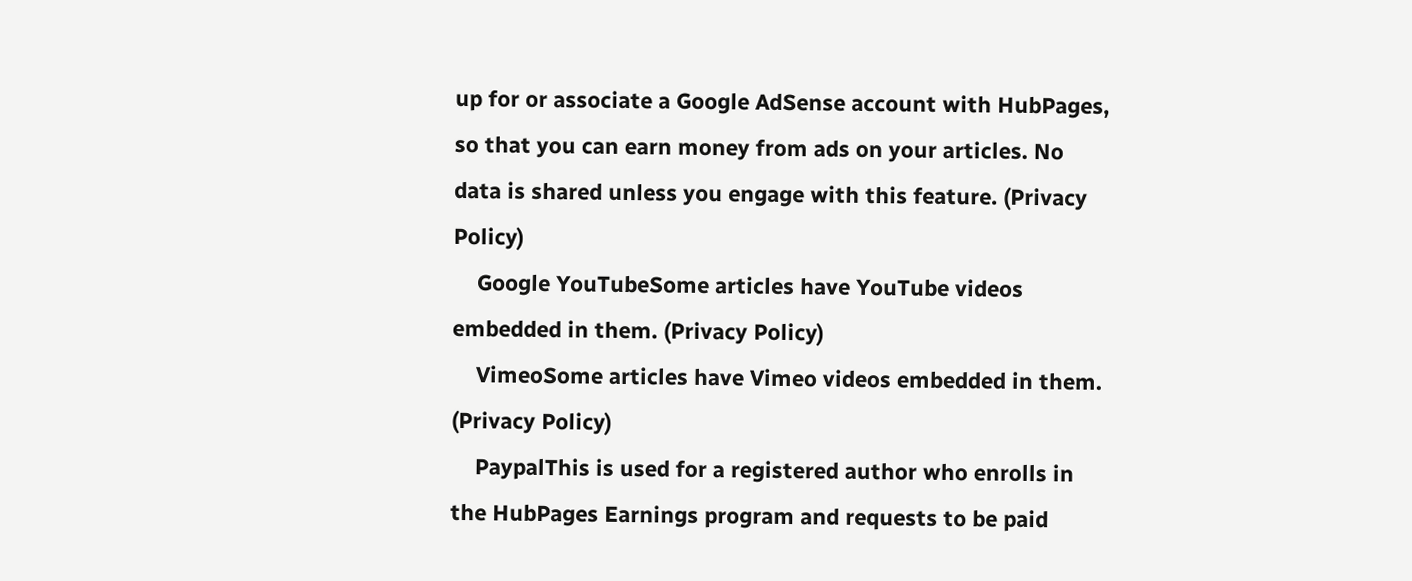up for or associate a Google AdSense account with HubPages, so that you can earn money from ads on your articles. No data is shared unless you engage with this feature. (Privacy Policy)
    Google YouTubeSome articles have YouTube videos embedded in them. (Privacy Policy)
    VimeoSome articles have Vimeo videos embedded in them. (Privacy Policy)
    PaypalThis is used for a registered author who enrolls in the HubPages Earnings program and requests to be paid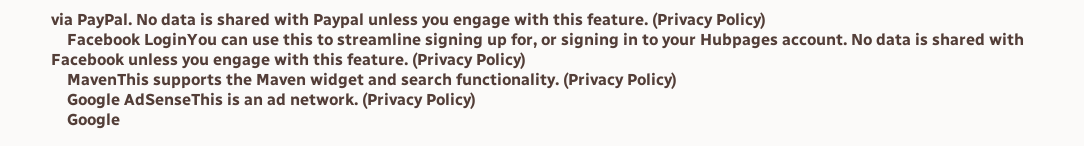via PayPal. No data is shared with Paypal unless you engage with this feature. (Privacy Policy)
    Facebook LoginYou can use this to streamline signing up for, or signing in to your Hubpages account. No data is shared with Facebook unless you engage with this feature. (Privacy Policy)
    MavenThis supports the Maven widget and search functionality. (Privacy Policy)
    Google AdSenseThis is an ad network. (Privacy Policy)
    Google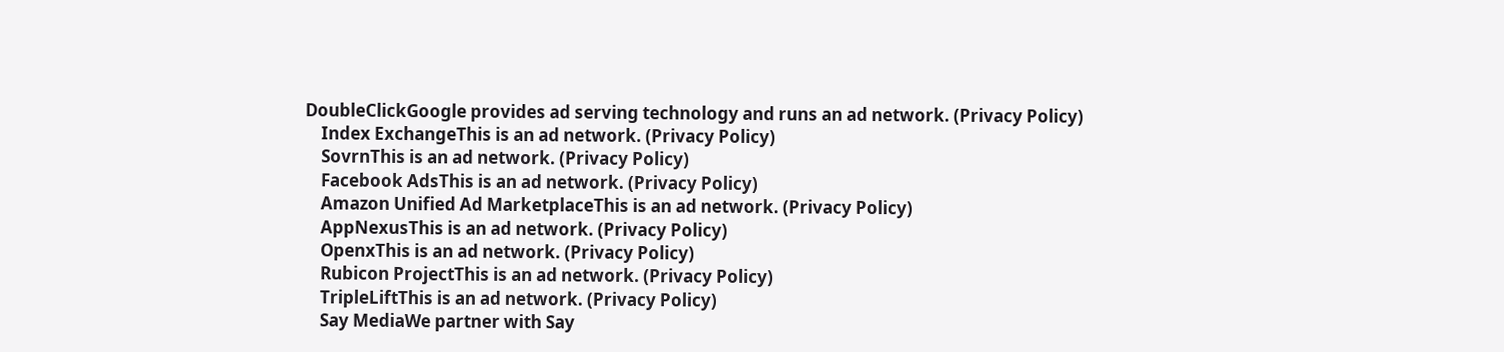DoubleClickGoogle provides ad serving technology and runs an ad network. (Privacy Policy)
    Index ExchangeThis is an ad network. (Privacy Policy)
    SovrnThis is an ad network. (Privacy Policy)
    Facebook AdsThis is an ad network. (Privacy Policy)
    Amazon Unified Ad MarketplaceThis is an ad network. (Privacy Policy)
    AppNexusThis is an ad network. (Privacy Policy)
    OpenxThis is an ad network. (Privacy Policy)
    Rubicon ProjectThis is an ad network. (Privacy Policy)
    TripleLiftThis is an ad network. (Privacy Policy)
    Say MediaWe partner with Say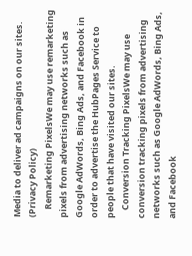Media to deliver ad campaigns on our sites. (Privacy Policy)
    Remarketing PixelsWe may use remarketing pixels from advertising networks such as Google AdWords, Bing Ads, and Facebook in order to advertise the HubPages Service to people that have visited our sites.
    Conversion Tracking PixelsWe may use conversion tracking pixels from advertising networks such as Google AdWords, Bing Ads, and Facebook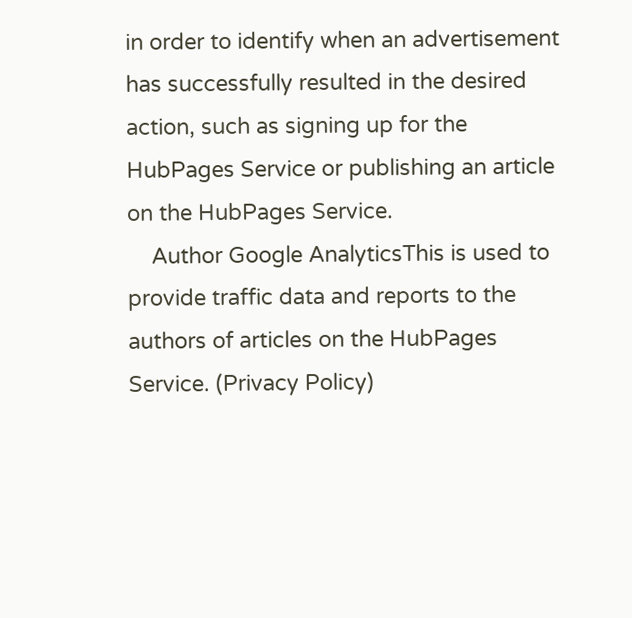in order to identify when an advertisement has successfully resulted in the desired action, such as signing up for the HubPages Service or publishing an article on the HubPages Service.
    Author Google AnalyticsThis is used to provide traffic data and reports to the authors of articles on the HubPages Service. (Privacy Policy)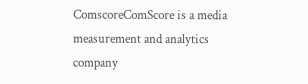ComscoreComScore is a media measurement and analytics company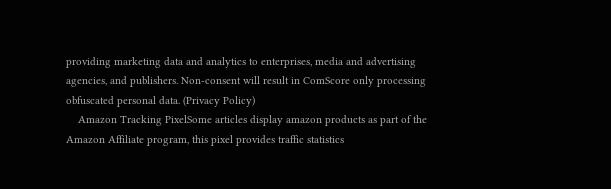providing marketing data and analytics to enterprises, media and advertising agencies, and publishers. Non-consent will result in ComScore only processing obfuscated personal data. (Privacy Policy)
    Amazon Tracking PixelSome articles display amazon products as part of the Amazon Affiliate program, this pixel provides traffic statistics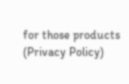for those products (Privacy Policy)